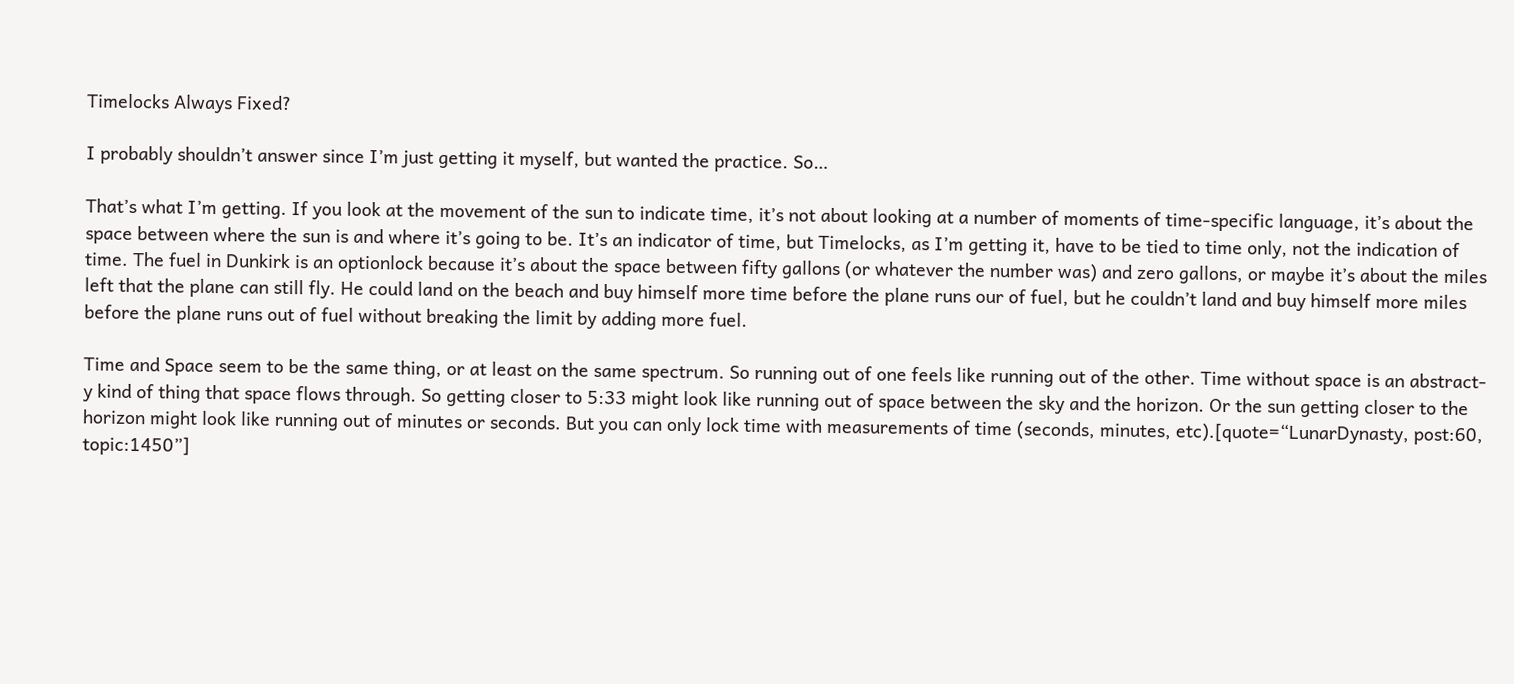Timelocks Always Fixed?

I probably shouldn’t answer since I’m just getting it myself, but wanted the practice. So…

That’s what I’m getting. If you look at the movement of the sun to indicate time, it’s not about looking at a number of moments of time-specific language, it’s about the space between where the sun is and where it’s going to be. It’s an indicator of time, but Timelocks, as I’m getting it, have to be tied to time only, not the indication of time. The fuel in Dunkirk is an optionlock because it’s about the space between fifty gallons (or whatever the number was) and zero gallons, or maybe it’s about the miles left that the plane can still fly. He could land on the beach and buy himself more time before the plane runs our of fuel, but he couldn’t land and buy himself more miles before the plane runs out of fuel without breaking the limit by adding more fuel.

Time and Space seem to be the same thing, or at least on the same spectrum. So running out of one feels like running out of the other. Time without space is an abstract-y kind of thing that space flows through. So getting closer to 5:33 might look like running out of space between the sky and the horizon. Or the sun getting closer to the horizon might look like running out of minutes or seconds. But you can only lock time with measurements of time (seconds, minutes, etc).[quote=“LunarDynasty, post:60, topic:1450”]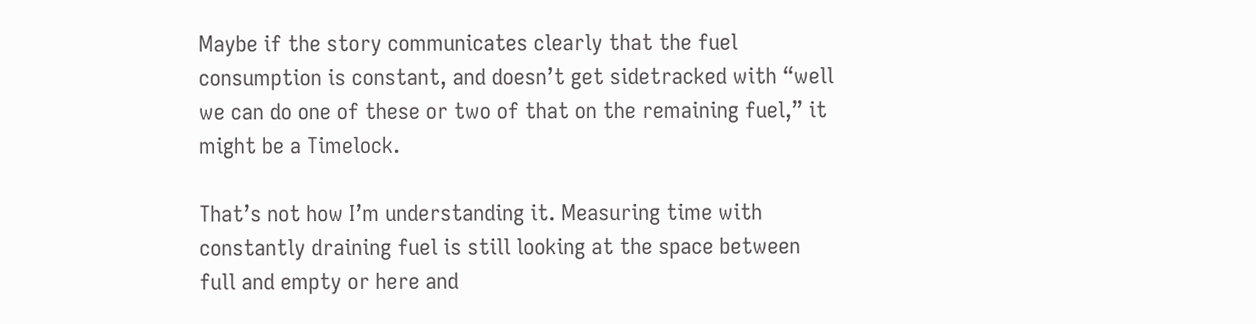Maybe if the story communicates clearly that the fuel consumption is constant, and doesn’t get sidetracked with “well we can do one of these or two of that on the remaining fuel,” it might be a Timelock.

That’s not how I’m understanding it. Measuring time with constantly draining fuel is still looking at the space between full and empty or here and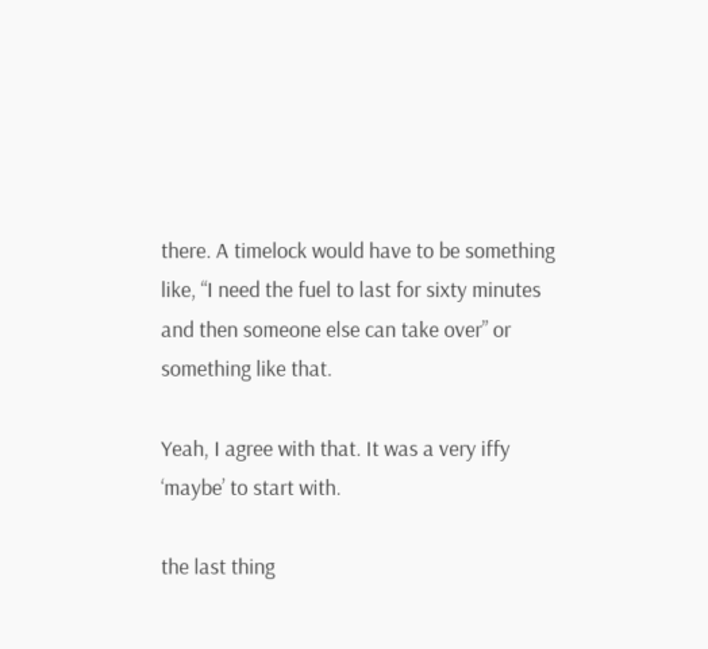there. A timelock would have to be something like, “I need the fuel to last for sixty minutes and then someone else can take over” or something like that.

Yeah, I agree with that. It was a very iffy ‘maybe’ to start with.

the last thing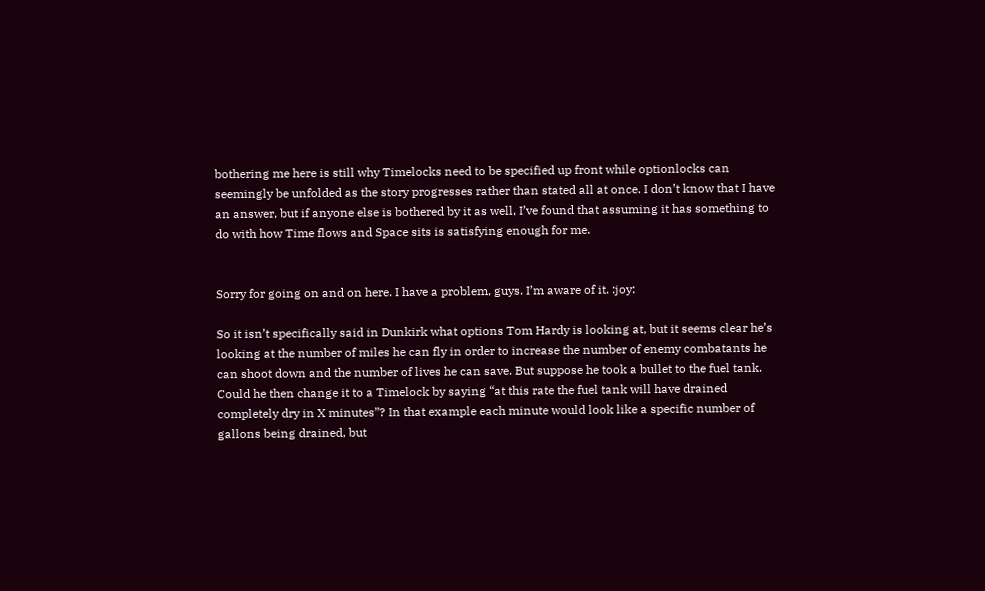bothering me here is still why Timelocks need to be specified up front while optionlocks can seemingly be unfolded as the story progresses rather than stated all at once. I don’t know that I have an answer, but if anyone else is bothered by it as well, I’ve found that assuming it has something to do with how Time flows and Space sits is satisfying enough for me.


Sorry for going on and on here. I have a problem, guys. I’m aware of it. :joy:

So it isn’t specifically said in Dunkirk what options Tom Hardy is looking at, but it seems clear he’s looking at the number of miles he can fly in order to increase the number of enemy combatants he can shoot down and the number of lives he can save. But suppose he took a bullet to the fuel tank. Could he then change it to a Timelock by saying “at this rate the fuel tank will have drained completely dry in X minutes”? In that example each minute would look like a specific number of gallons being drained, but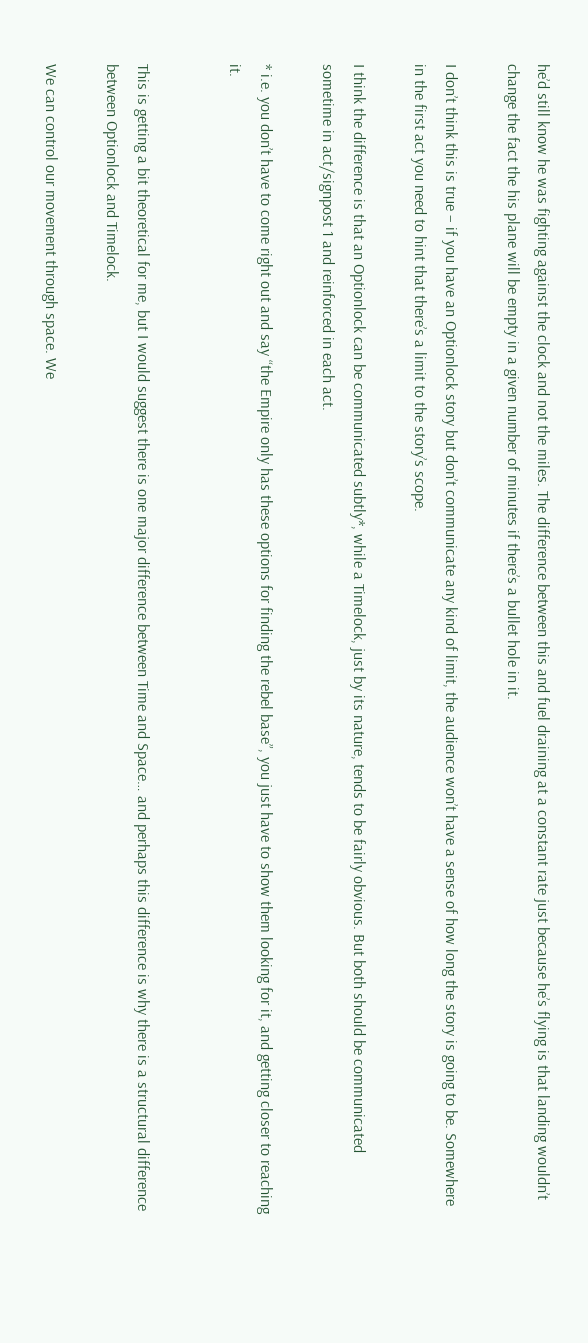he’d still know he was fighting against the clock and not the miles. The difference between this and fuel draining at a constant rate just because he’s flying is that landing wouldn’t change the fact the his plane will be empty in a given number of minutes if there’s a bullet hole in it.

I don’t think this is true – if you have an Optionlock story but don’t communicate any kind of limit, the audience won’t have a sense of how long the story is going to be. Somewhere in the first act you need to hint that there’s a limit to the story’s scope.

I think the difference is that an Optionlock can be communicated subtly*, while a Timelock, just by its nature, tends to be fairly obvious. But both should be communicated sometime in act/signpost 1 and reinforced in each act.

* i.e. you don’t have to come right out and say “the Empire only has these options for finding the rebel base”, you just have to show them looking for it, and getting closer to reaching it.


This is getting a bit theoretical for me, but I would suggest there is one major difference between Time and Space… and perhaps this difference is why there is a structural difference between Optionlock and Timelock.

We can control our movement through space. We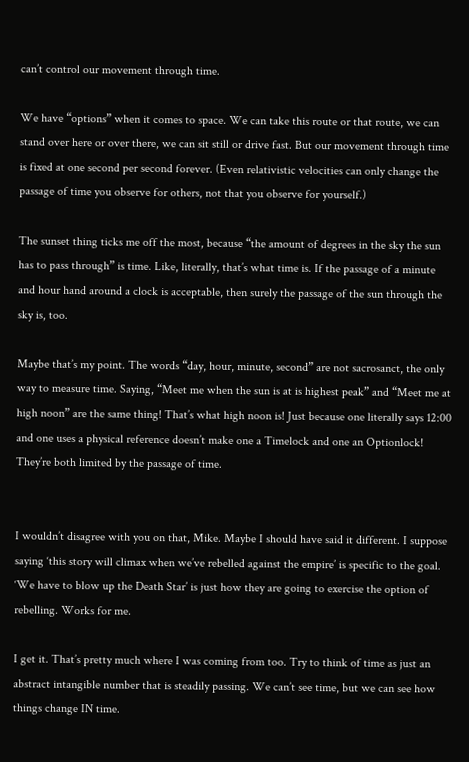can’t control our movement through time.

We have “options” when it comes to space. We can take this route or that route, we can stand over here or over there, we can sit still or drive fast. But our movement through time is fixed at one second per second forever. (Even relativistic velocities can only change the passage of time you observe for others, not that you observe for yourself.)

The sunset thing ticks me off the most, because “the amount of degrees in the sky the sun has to pass through” is time. Like, literally, that’s what time is. If the passage of a minute and hour hand around a clock is acceptable, then surely the passage of the sun through the sky is, too.

Maybe that’s my point. The words “day, hour, minute, second” are not sacrosanct, the only way to measure time. Saying, “Meet me when the sun is at is highest peak” and “Meet me at high noon” are the same thing! That’s what high noon is! Just because one literally says 12:00 and one uses a physical reference doesn’t make one a Timelock and one an Optionlock! They’re both limited by the passage of time.


I wouldn’t disagree with you on that, Mike. Maybe I should have said it different. I suppose saying ‘this story will climax when we’ve rebelled against the empire’ is specific to the goal. ‘We have to blow up the Death Star’ is just how they are going to exercise the option of rebelling. Works for me.

I get it. That’s pretty much where I was coming from too. Try to think of time as just an abstract intangible number that is steadily passing. We can’t see time, but we can see how things change IN time.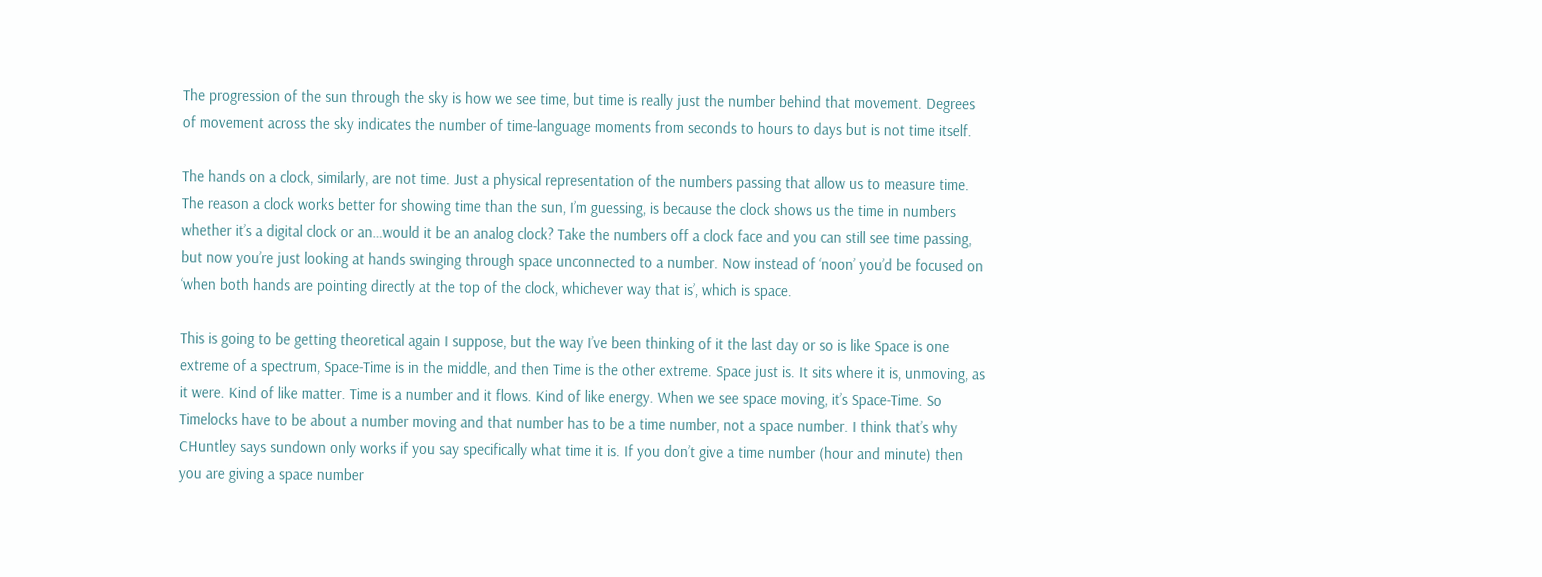The progression of the sun through the sky is how we see time, but time is really just the number behind that movement. Degrees of movement across the sky indicates the number of time-language moments from seconds to hours to days but is not time itself.

The hands on a clock, similarly, are not time. Just a physical representation of the numbers passing that allow us to measure time. The reason a clock works better for showing time than the sun, I’m guessing, is because the clock shows us the time in numbers whether it’s a digital clock or an…would it be an analog clock? Take the numbers off a clock face and you can still see time passing, but now you’re just looking at hands swinging through space unconnected to a number. Now instead of ‘noon’ you’d be focused on ‘when both hands are pointing directly at the top of the clock, whichever way that is’, which is space.

This is going to be getting theoretical again I suppose, but the way I’ve been thinking of it the last day or so is like Space is one extreme of a spectrum, Space-Time is in the middle, and then Time is the other extreme. Space just is. It sits where it is, unmoving, as it were. Kind of like matter. Time is a number and it flows. Kind of like energy. When we see space moving, it’s Space-Time. So Timelocks have to be about a number moving and that number has to be a time number, not a space number. I think that’s why CHuntley says sundown only works if you say specifically what time it is. If you don’t give a time number (hour and minute) then you are giving a space number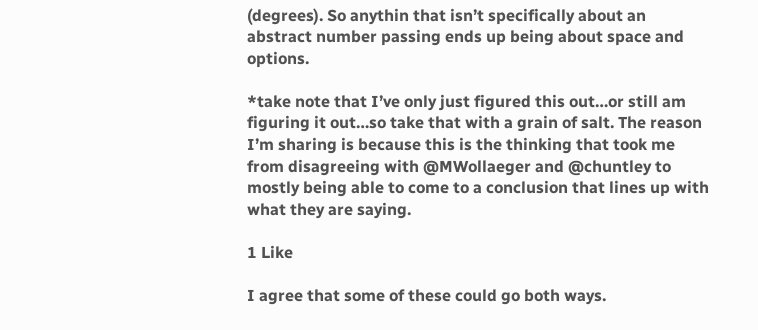(degrees). So anythin that isn’t specifically about an abstract number passing ends up being about space and options.

*take note that I’ve only just figured this out…or still am figuring it out…so take that with a grain of salt. The reason I’m sharing is because this is the thinking that took me from disagreeing with @MWollaeger and @chuntley to mostly being able to come to a conclusion that lines up with what they are saying.

1 Like

I agree that some of these could go both ways.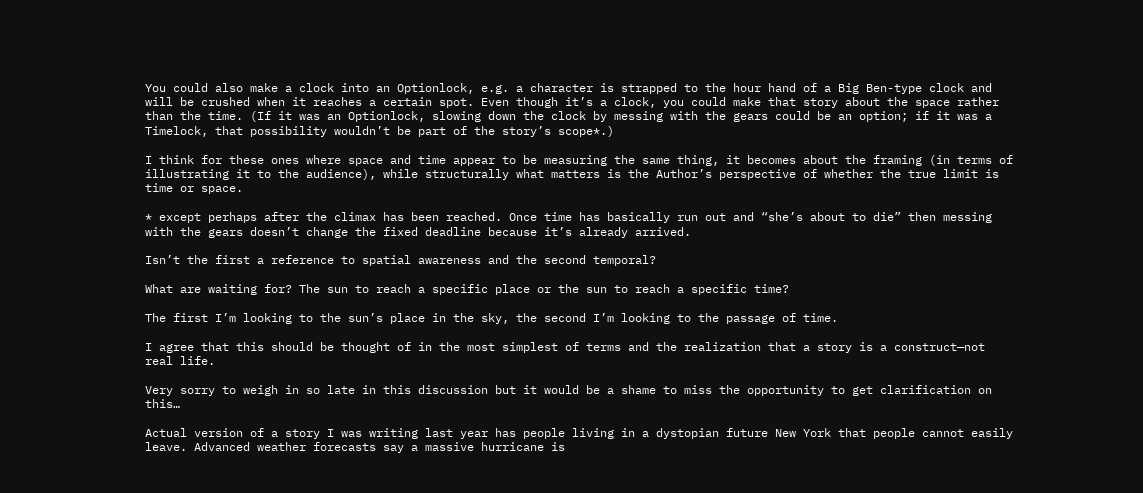You could also make a clock into an Optionlock, e.g. a character is strapped to the hour hand of a Big Ben-type clock and will be crushed when it reaches a certain spot. Even though it’s a clock, you could make that story about the space rather than the time. (If it was an Optionlock, slowing down the clock by messing with the gears could be an option; if it was a Timelock, that possibility wouldn’t be part of the story’s scope*.)

I think for these ones where space and time appear to be measuring the same thing, it becomes about the framing (in terms of illustrating it to the audience), while structurally what matters is the Author’s perspective of whether the true limit is time or space.

* except perhaps after the climax has been reached. Once time has basically run out and “she’s about to die” then messing with the gears doesn’t change the fixed deadline because it’s already arrived.

Isn’t the first a reference to spatial awareness and the second temporal?

What are waiting for? The sun to reach a specific place or the sun to reach a specific time?

The first I’m looking to the sun’s place in the sky, the second I’m looking to the passage of time.

I agree that this should be thought of in the most simplest of terms and the realization that a story is a construct—not real life.

Very sorry to weigh in so late in this discussion but it would be a shame to miss the opportunity to get clarification on this…

Actual version of a story I was writing last year has people living in a dystopian future New York that people cannot easily leave. Advanced weather forecasts say a massive hurricane is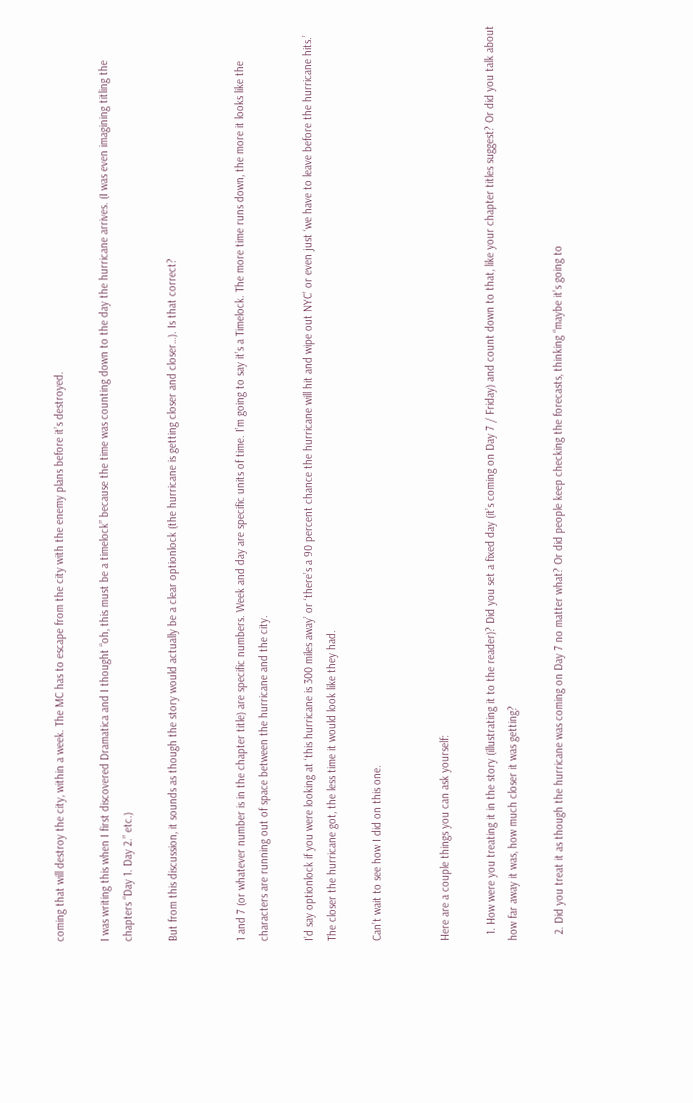coming that will destroy the city, within a week. The MC has to escape from the city with the enemy plans before it’s destroyed.

I was writing this when I first discovered Dramatica and I thought “oh, this must be a timelock” because the time was counting down to the day the hurricane arrives. (I was even imagining titling the chapters “Day 1. Day 2.” etc.)

But from this discussion, it sounds as though the story would actually be a clear optionlock (the hurricane is getting closer and closer…). Is that correct?


1 and 7 (or whatever number is in the chapter title) are specific numbers. Week and day are specific units of time. I’m going to say it’s a Timelock. The more time runs down, the more it looks like the characters are running out of space between the hurricane and the city.

I’d say optionlock if you were looking at ‘this hurricane is 300 miles away’ or ‘there’s a 90 percent chance the hurricane will hit and wipe out NYC’ or even just ‘we have to leave before the hurricane hits.’ The closer the hurricane got, the less time it would look like they had.

Can’t wait to see how I did on this one.


Here are a couple things you can ask yourself:

  1. How were you treating it in the story (illustrating it to the reader)? Did you set a fixed day (it’s coming on Day 7 / Friday) and count down to that, like your chapter titles suggest? Or did you talk about how far away it was, how much closer it was getting?

  2. Did you treat it as though the hurricane was coming on Day 7 no matter what? Or did people keep checking the forecasts, thinking “maybe it’s going to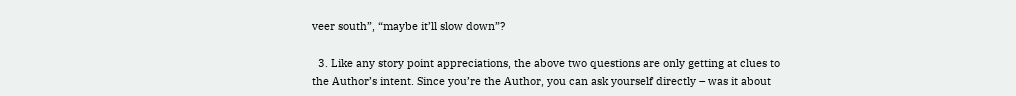veer south”, “maybe it’ll slow down”?

  3. Like any story point appreciations, the above two questions are only getting at clues to the Author’s intent. Since you’re the Author, you can ask yourself directly – was it about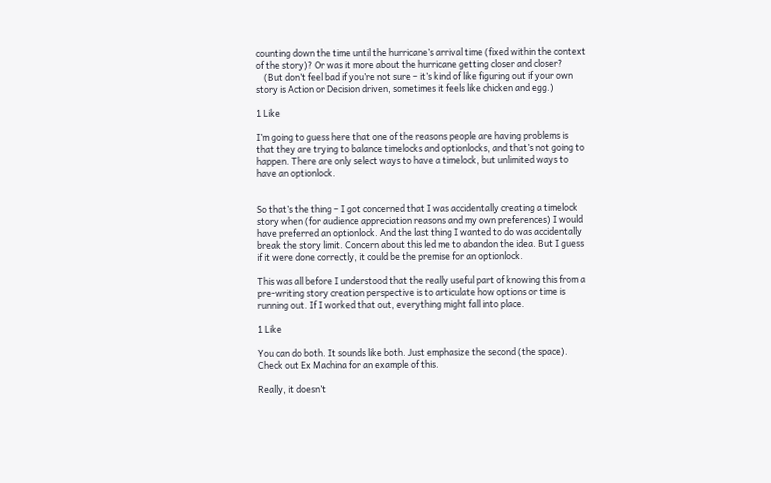counting down the time until the hurricane’s arrival time (fixed within the context of the story)? Or was it more about the hurricane getting closer and closer?
    (But don’t feel bad if you’re not sure – it’s kind of like figuring out if your own story is Action or Decision driven, sometimes it feels like chicken and egg.)

1 Like

I’m going to guess here that one of the reasons people are having problems is that they are trying to balance timelocks and optionlocks, and that’s not going to happen. There are only select ways to have a timelock, but unlimited ways to have an optionlock.


So that’s the thing – I got concerned that I was accidentally creating a timelock story when (for audience appreciation reasons and my own preferences) I would have preferred an optionlock. And the last thing I wanted to do was accidentally break the story limit. Concern about this led me to abandon the idea. But I guess if it were done correctly, it could be the premise for an optionlock.

This was all before I understood that the really useful part of knowing this from a pre-writing story creation perspective is to articulate how options or time is running out. If I worked that out, everything might fall into place.

1 Like

You can do both. It sounds like both. Just emphasize the second (the space). Check out Ex Machina for an example of this.

Really, it doesn’t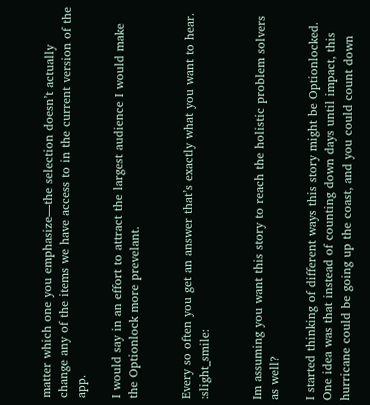matter which one you emphasize—the selection doesn’t actually change any of the items we have access to in the current version of the app.

I would say in an effort to attract the largest audience I would make the Optionlock more prevelant.


Every so often you get an answer that’s exactly what you want to hear. :slight_smile:


Im assuming you want this story to reach the holistic problem solvers as well?

I started thinking of different ways this story might be Optionlocked. One idea was that instead of counting down days until impact, this hurricane could be going up the coast, and you could count down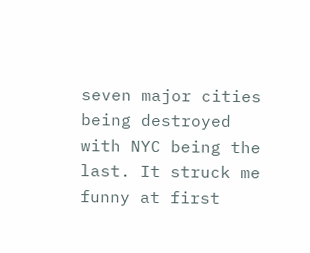seven major cities being destroyed with NYC being the last. It struck me funny at first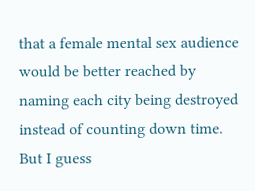that a female mental sex audience would be better reached by naming each city being destroyed instead of counting down time. But I guess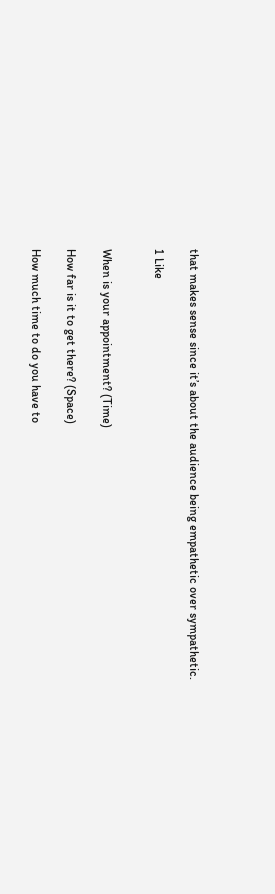that makes sense since it’s about the audience being empathetic over sympathetic.

1 Like


When is your appointment? (Time)

How far is it to get there? (Space)

How much time to do you have to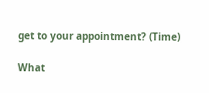get to your appointment? (Time)

What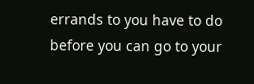errands to you have to do before you can go to your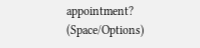appointment? (Space/Options)